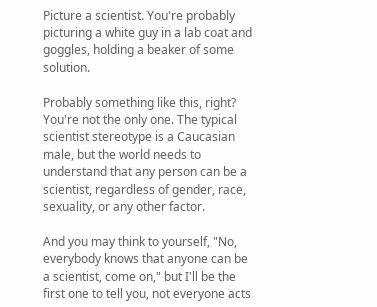Picture a scientist. You're probably picturing a white guy in a lab coat and goggles, holding a beaker of some solution.

Probably something like this, right? You're not the only one. The typical scientist stereotype is a Caucasian male, but the world needs to understand that any person can be a scientist, regardless of gender, race, sexuality, or any other factor.

And you may think to yourself, "No, everybody knows that anyone can be a scientist, come on," but I'll be the first one to tell you, not everyone acts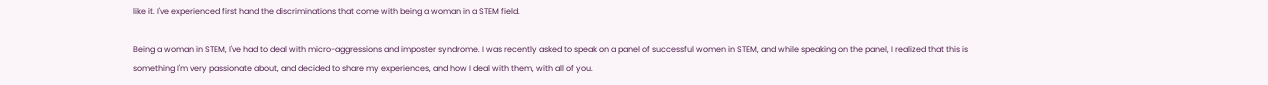like it. I've experienced first hand the discriminations that come with being a woman in a STEM field.

Being a woman in STEM, I've had to deal with micro-aggressions and imposter syndrome. I was recently asked to speak on a panel of successful women in STEM, and while speaking on the panel, I realized that this is something I'm very passionate about, and decided to share my experiences, and how I deal with them, with all of you.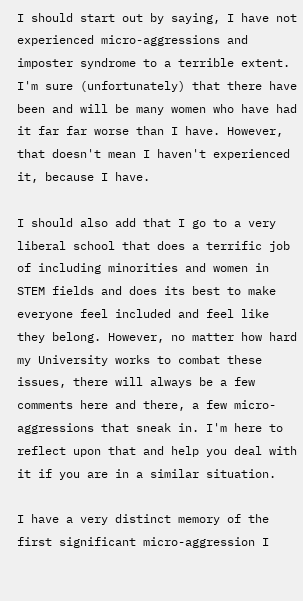I should start out by saying, I have not experienced micro-aggressions and imposter syndrome to a terrible extent. I'm sure (unfortunately) that there have been and will be many women who have had it far far worse than I have. However, that doesn't mean I haven't experienced it, because I have.

I should also add that I go to a very liberal school that does a terrific job of including minorities and women in STEM fields and does its best to make everyone feel included and feel like they belong. However, no matter how hard my University works to combat these issues, there will always be a few comments here and there, a few micro-aggressions that sneak in. I'm here to reflect upon that and help you deal with it if you are in a similar situation.

I have a very distinct memory of the first significant micro-aggression I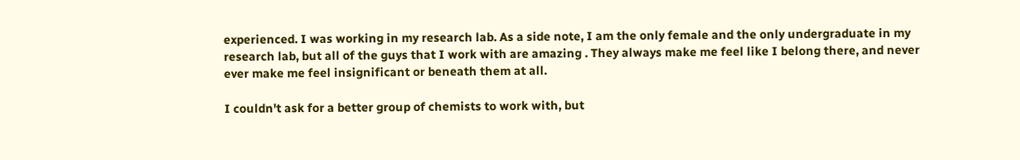experienced. I was working in my research lab. As a side note, I am the only female and the only undergraduate in my research lab, but all of the guys that I work with are amazing . They always make me feel like I belong there, and never ever make me feel insignificant or beneath them at all.

I couldn't ask for a better group of chemists to work with, but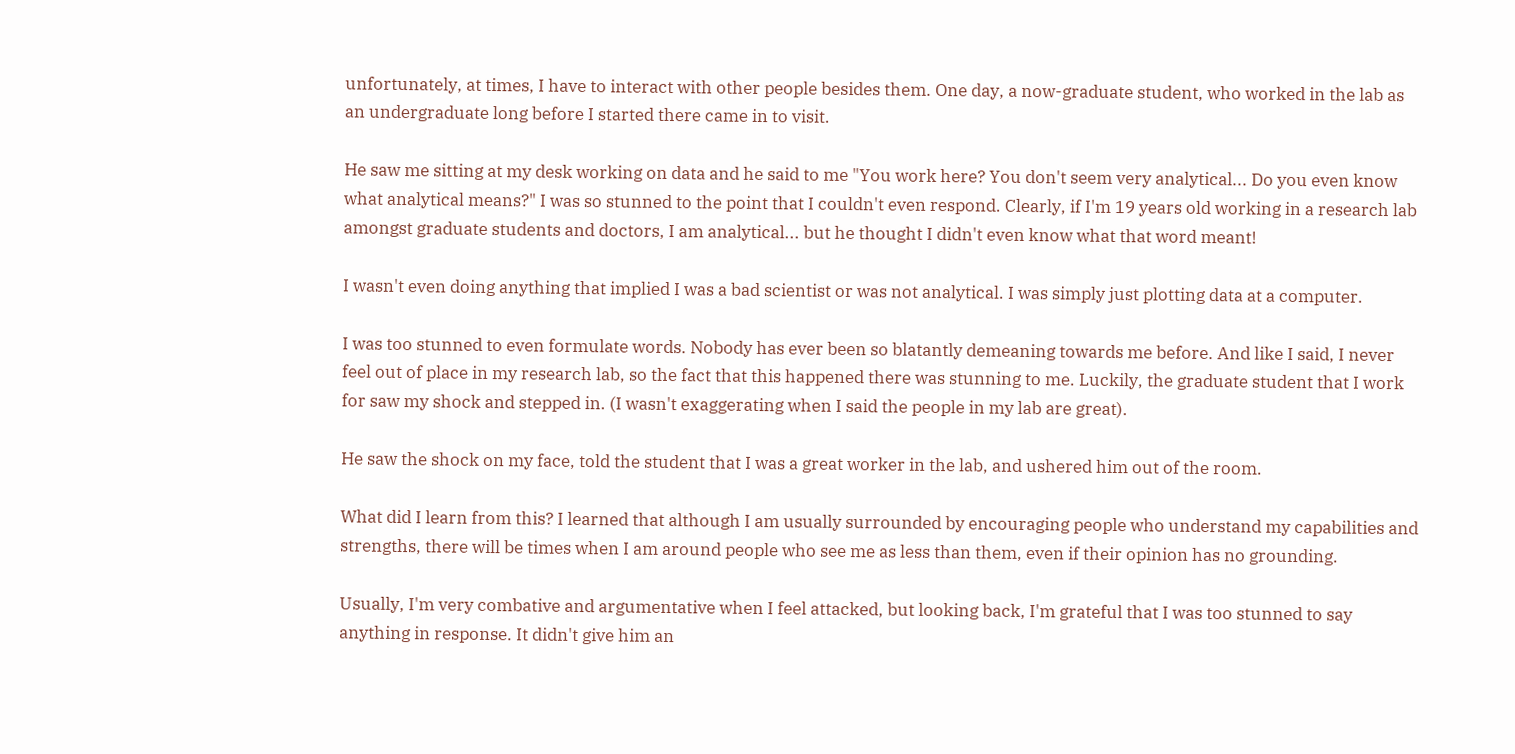unfortunately, at times, I have to interact with other people besides them. One day, a now-graduate student, who worked in the lab as an undergraduate long before I started there came in to visit.

He saw me sitting at my desk working on data and he said to me "You work here? You don't seem very analytical... Do you even know what analytical means?" I was so stunned to the point that I couldn't even respond. Clearly, if I'm 19 years old working in a research lab amongst graduate students and doctors, I am analytical... but he thought I didn't even know what that word meant!

I wasn't even doing anything that implied I was a bad scientist or was not analytical. I was simply just plotting data at a computer.

I was too stunned to even formulate words. Nobody has ever been so blatantly demeaning towards me before. And like I said, I never feel out of place in my research lab, so the fact that this happened there was stunning to me. Luckily, the graduate student that I work for saw my shock and stepped in. (I wasn't exaggerating when I said the people in my lab are great).

He saw the shock on my face, told the student that I was a great worker in the lab, and ushered him out of the room.

What did I learn from this? I learned that although I am usually surrounded by encouraging people who understand my capabilities and strengths, there will be times when I am around people who see me as less than them, even if their opinion has no grounding.

Usually, I'm very combative and argumentative when I feel attacked, but looking back, I'm grateful that I was too stunned to say anything in response. It didn't give him an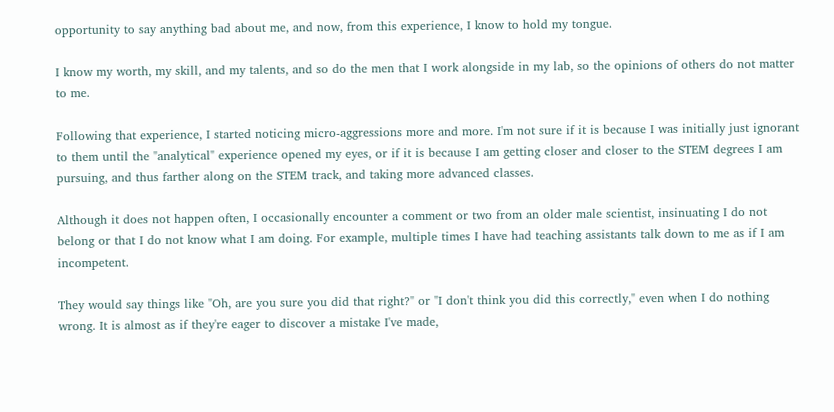opportunity to say anything bad about me, and now, from this experience, I know to hold my tongue.

I know my worth, my skill, and my talents, and so do the men that I work alongside in my lab, so the opinions of others do not matter to me.

Following that experience, I started noticing micro-aggressions more and more. I'm not sure if it is because I was initially just ignorant to them until the "analytical" experience opened my eyes, or if it is because I am getting closer and closer to the STEM degrees I am pursuing, and thus farther along on the STEM track, and taking more advanced classes.

Although it does not happen often, I occasionally encounter a comment or two from an older male scientist, insinuating I do not belong or that I do not know what I am doing. For example, multiple times I have had teaching assistants talk down to me as if I am incompetent.

They would say things like "Oh, are you sure you did that right?" or "I don't think you did this correctly," even when I do nothing wrong. It is almost as if they're eager to discover a mistake I've made,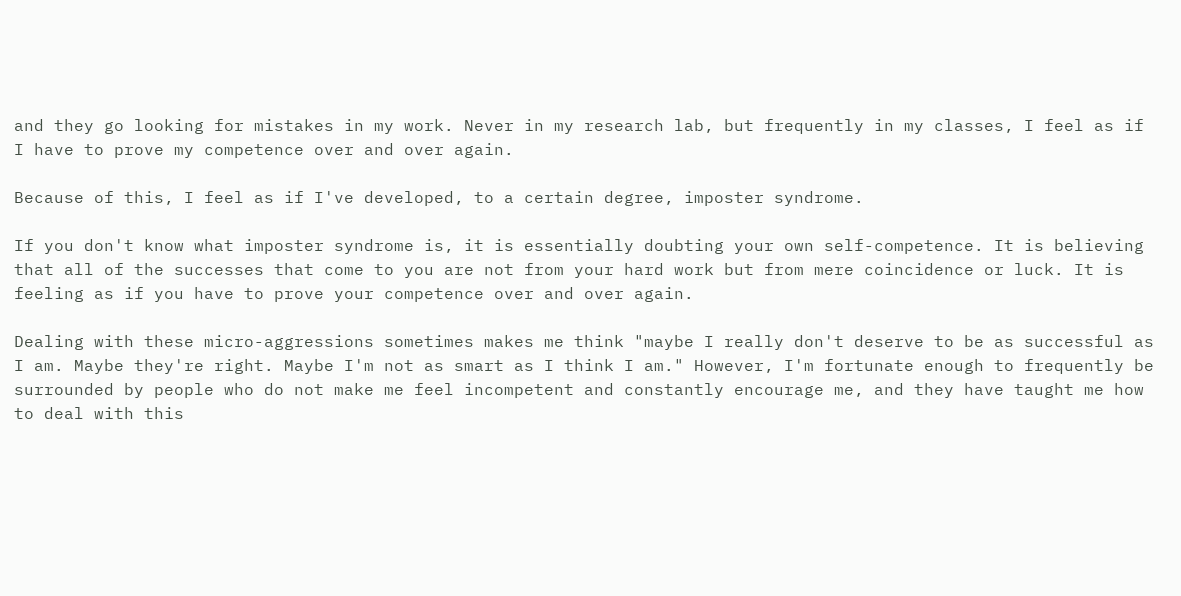and they go looking for mistakes in my work. Never in my research lab, but frequently in my classes, I feel as if I have to prove my competence over and over again.

Because of this, I feel as if I've developed, to a certain degree, imposter syndrome.

If you don't know what imposter syndrome is, it is essentially doubting your own self-competence. It is believing that all of the successes that come to you are not from your hard work but from mere coincidence or luck. It is feeling as if you have to prove your competence over and over again.

Dealing with these micro-aggressions sometimes makes me think "maybe I really don't deserve to be as successful as I am. Maybe they're right. Maybe I'm not as smart as I think I am." However, I'm fortunate enough to frequently be surrounded by people who do not make me feel incompetent and constantly encourage me, and they have taught me how to deal with this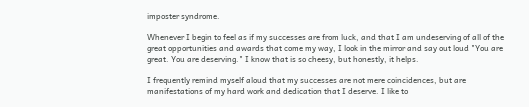imposter syndrome.

Whenever I begin to feel as if my successes are from luck, and that I am undeserving of all of the great opportunities and awards that come my way, I look in the mirror and say out loud "You are great. You are deserving." I know that is so cheesy, but honestly, it helps.

I frequently remind myself aloud that my successes are not mere coincidences, but are manifestations of my hard work and dedication that I deserve. I like to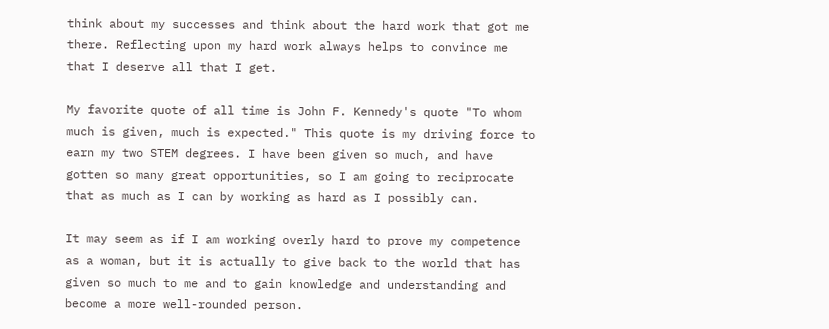think about my successes and think about the hard work that got me there. Reflecting upon my hard work always helps to convince me that I deserve all that I get.

My favorite quote of all time is John F. Kennedy's quote "To whom much is given, much is expected." This quote is my driving force to earn my two STEM degrees. I have been given so much, and have gotten so many great opportunities, so I am going to reciprocate that as much as I can by working as hard as I possibly can.

It may seem as if I am working overly hard to prove my competence as a woman, but it is actually to give back to the world that has given so much to me and to gain knowledge and understanding and become a more well-rounded person.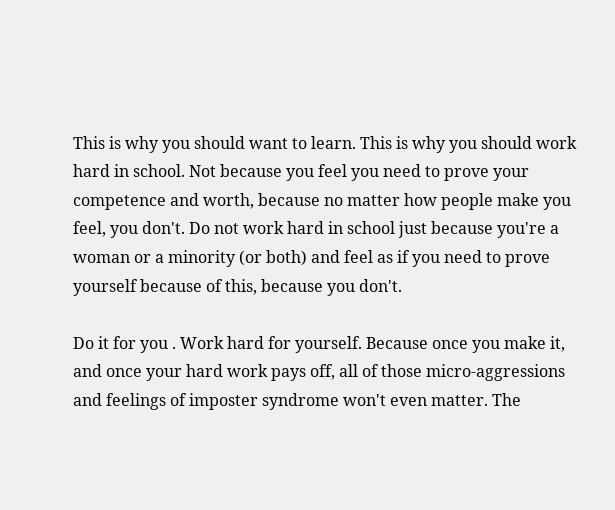This is why you should want to learn. This is why you should work hard in school. Not because you feel you need to prove your competence and worth, because no matter how people make you feel, you don't. Do not work hard in school just because you're a woman or a minority (or both) and feel as if you need to prove yourself because of this, because you don't.

Do it for you . Work hard for yourself. Because once you make it, and once your hard work pays off, all of those micro-aggressions and feelings of imposter syndrome won't even matter. The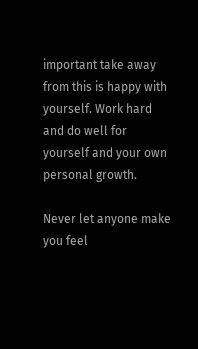important take away from this is happy with yourself. Work hard and do well for yourself and your own personal growth.

Never let anyone make you feel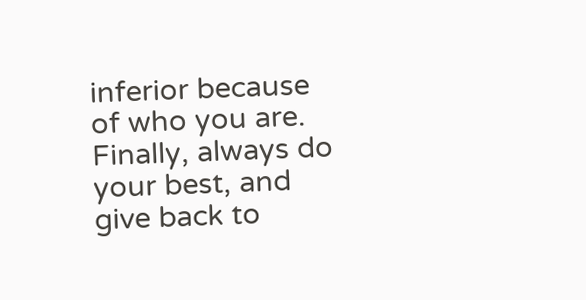inferior because of who you are. Finally, always do your best, and give back to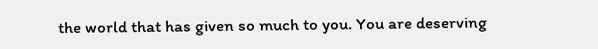the world that has given so much to you. You are deserving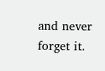and never forget it.